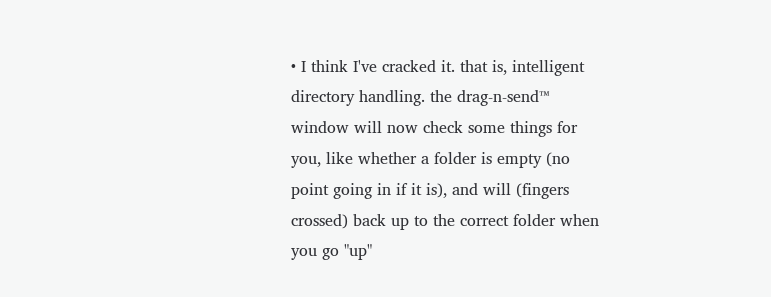• I think I've cracked it. that is, intelligent directory handling. the drag-n-send™ window will now check some things for you, like whether a folder is empty (no point going in if it is), and will (fingers crossed) back up to the correct folder when you go "up"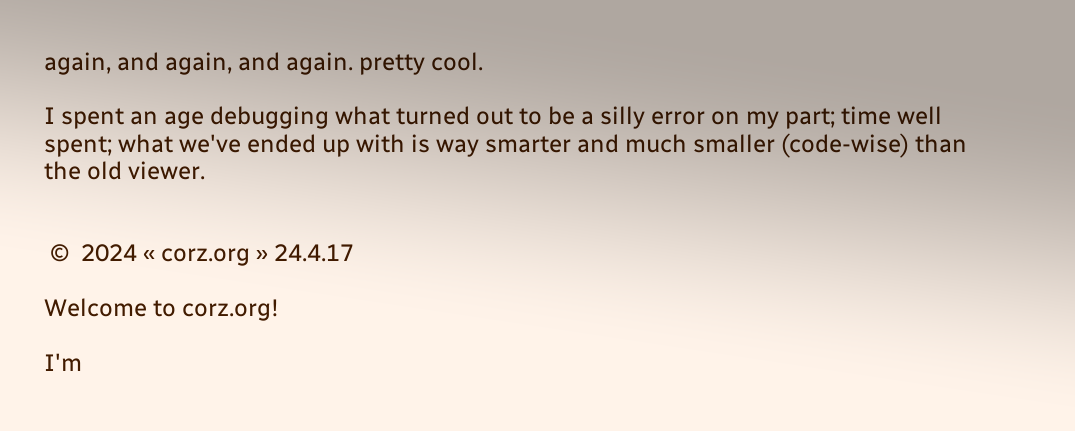again, and again, and again. pretty cool.

I spent an age debugging what turned out to be a silly error on my part; time well spent; what we've ended up with is way smarter and much smaller (code-wise) than the old viewer.


 ©  2024 « corz.org » 24.4.17

Welcome to corz.org!

I'm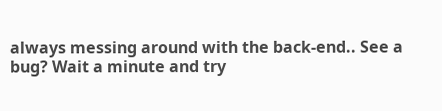always messing around with the back-end.. See a bug? Wait a minute and try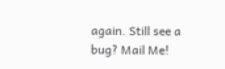again. Still see a bug? Mail Me!